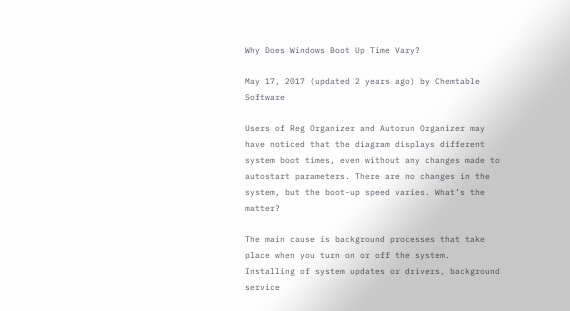Why Does Windows Boot Up Time Vary?

May 17, 2017 (updated 2 years ago) by Chemtable Software

Users of Reg Organizer and Autorun Organizer may have noticed that the diagram displays different system boot times, even without any changes made to autostart parameters. There are no changes in the system, but the boot-up speed varies. What’s the matter?

The main cause is background processes that take place when you turn on or off the system. Installing of system updates or drivers, background service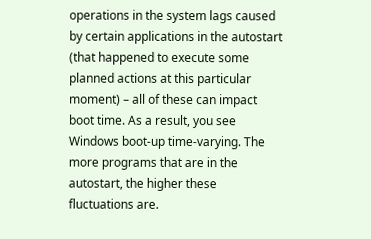operations in the system lags caused by certain applications in the autostart (that happened to execute some planned actions at this particular moment) – all of these can impact boot time. As a result, you see Windows boot-up time-varying. The more programs that are in the autostart, the higher these fluctuations are.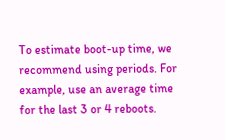To estimate boot-up time, we recommend using periods. For example, use an average time for the last 3 or 4 reboots.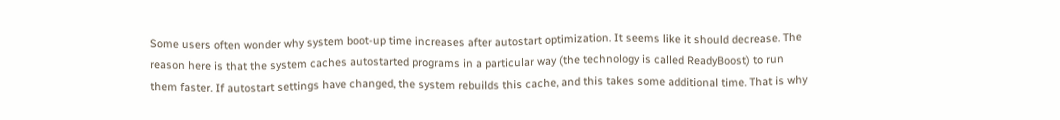Some users often wonder why system boot-up time increases after autostart optimization. It seems like it should decrease. The reason here is that the system caches autostarted programs in a particular way (the technology is called ReadyBoost) to run them faster. If autostart settings have changed, the system rebuilds this cache, and this takes some additional time. That is why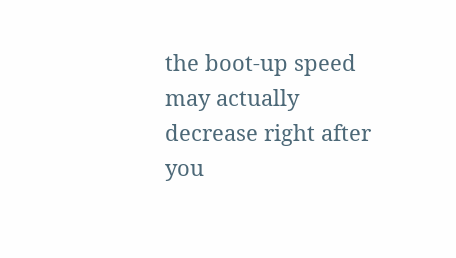the boot-up speed may actually decrease right after you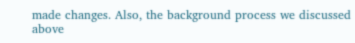made changes. Also, the background process we discussed above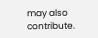may also contribute.